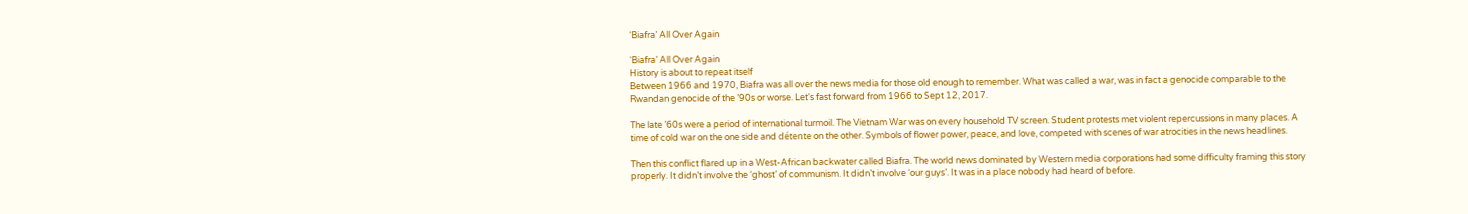‘Biafra’ All Over Again

‘Biafra’ All Over Again
History is about to repeat itself
Between 1966 and 1970, Biafra was all over the news media for those old enough to remember. What was called a war, was in fact a genocide comparable to the Rwandan genocide of the ’90s or worse. Let's fast forward from 1966 to Sept 12, 2017.

The late ’60s were a period of international turmoil. The Vietnam War was on every household TV screen. Student protests met violent repercussions in many places. A time of cold war on the one side and détente on the other. Symbols of flower power, peace, and love, competed with scenes of war atrocities in the news headlines.

Then this conflict flared up in a West-African backwater called Biafra. The world news dominated by Western media corporations had some difficulty framing this story properly. It didn’t involve the ‘ghost’ of communism. It didn’t involve ‘our guys’. It was in a place nobody had heard of before.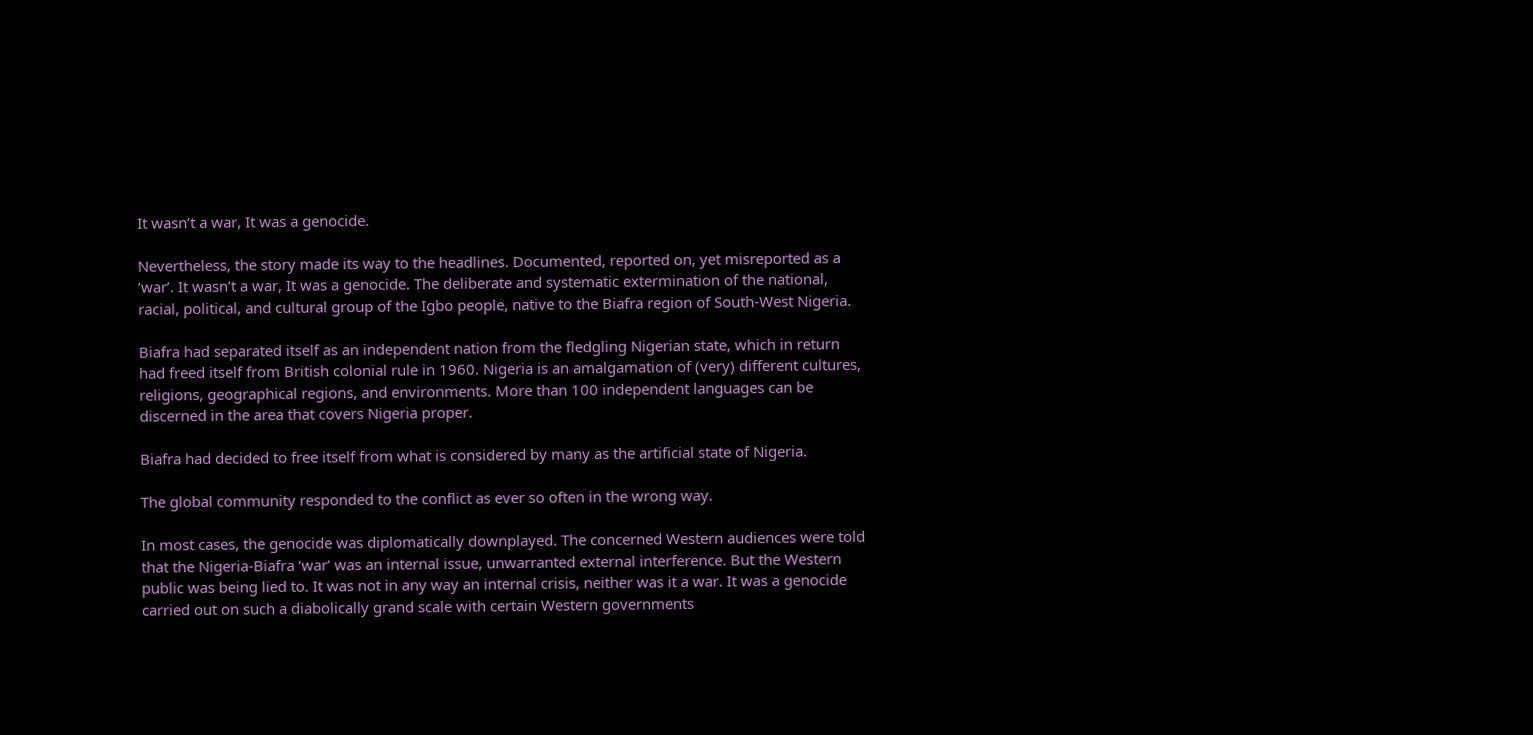It wasn’t a war, It was a genocide.

Nevertheless, the story made its way to the headlines. Documented, reported on, yet misreported as a ‘war’. It wasn’t a war, It was a genocide. The deliberate and systematic extermination of the national, racial, political, and cultural group of the Igbo people, native to the Biafra region of South-West Nigeria.

Biafra had separated itself as an independent nation from the fledgling Nigerian state, which in return had freed itself from British colonial rule in 1960. Nigeria is an amalgamation of (very) different cultures, religions, geographical regions, and environments. More than 100 independent languages can be discerned in the area that covers Nigeria proper.

Biafra had decided to free itself from what is considered by many as the artificial state of Nigeria.

The global community responded to the conflict as ever so often in the wrong way.

In most cases, the genocide was diplomatically downplayed. The concerned Western audiences were told that the Nigeria-Biafra ‘war’ was an internal issue, unwarranted external interference. But the Western public was being lied to. It was not in any way an internal crisis, neither was it a war. It was a genocide carried out on such a diabolically grand scale with certain Western governments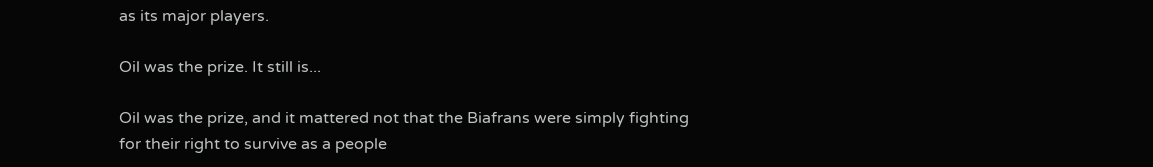as its major players.

Oil was the prize. It still is...

Oil was the prize, and it mattered not that the Biafrans were simply fighting for their right to survive as a people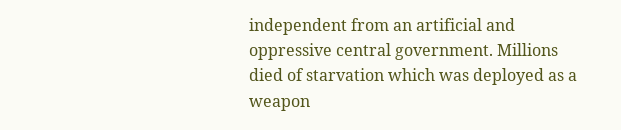independent from an artificial and oppressive central government. Millions died of starvation which was deployed as a weapon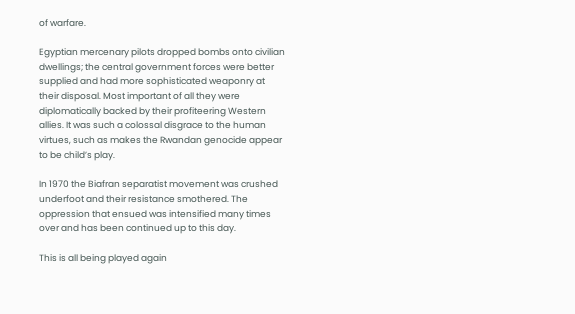of warfare.

Egyptian mercenary pilots dropped bombs onto civilian dwellings; the central government forces were better supplied and had more sophisticated weaponry at their disposal. Most important of all they were diplomatically backed by their profiteering Western allies. It was such a colossal disgrace to the human virtues, such as makes the Rwandan genocide appear to be child’s play.

In 1970 the Biafran separatist movement was crushed underfoot and their resistance smothered. The oppression that ensued was intensified many times over and has been continued up to this day.

This is all being played again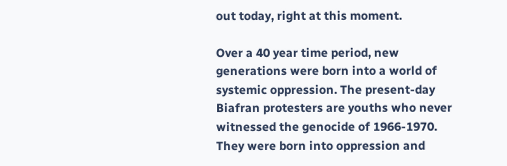out today, right at this moment.

Over a 40 year time period, new generations were born into a world of systemic oppression. The present-day Biafran protesters are youths who never witnessed the genocide of 1966-1970. They were born into oppression and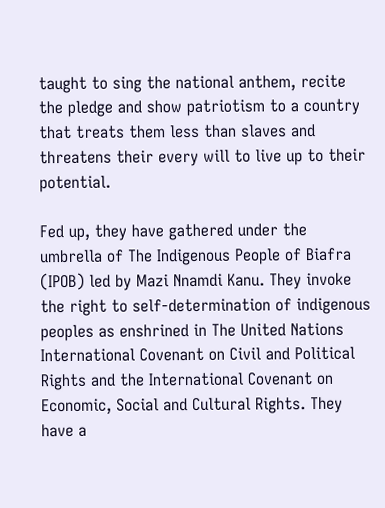taught to sing the national anthem, recite the pledge and show patriotism to a country that treats them less than slaves and threatens their every will to live up to their potential.

Fed up, they have gathered under the umbrella of The Indigenous People of Biafra (IPOB) led by Mazi Nnamdi Kanu. They invoke the right to self-determination of indigenous peoples as enshrined in The United Nations International Covenant on Civil and Political Rights and the International Covenant on Economic, Social and Cultural Rights. They have a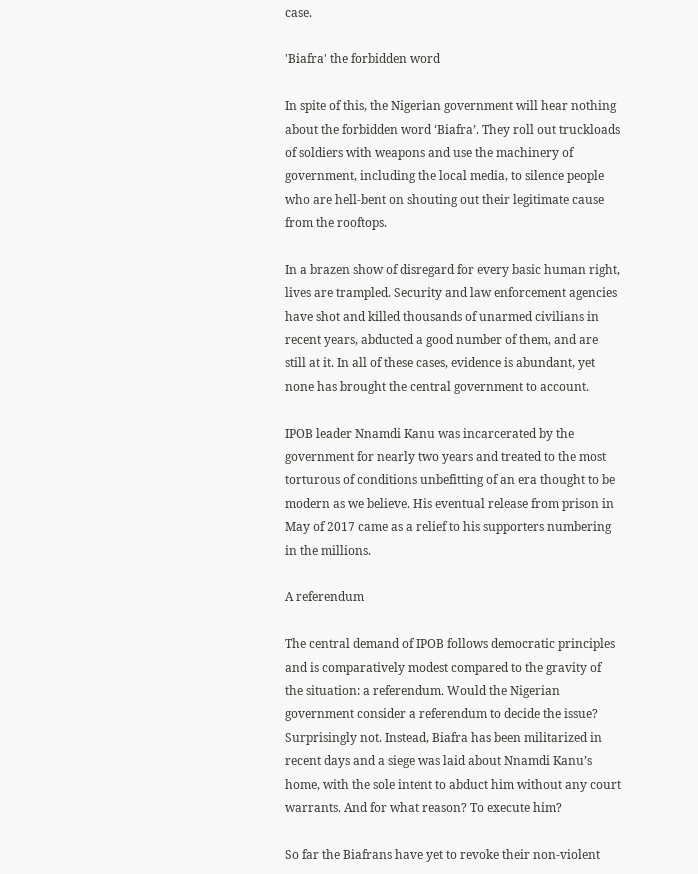case.

'Biafra' the forbidden word

In spite of this, the Nigerian government will hear nothing about the forbidden word ‘Biafra’. They roll out truckloads of soldiers with weapons and use the machinery of government, including the local media, to silence people who are hell-bent on shouting out their legitimate cause from the rooftops.

In a brazen show of disregard for every basic human right, lives are trampled. Security and law enforcement agencies have shot and killed thousands of unarmed civilians in recent years, abducted a good number of them, and are still at it. In all of these cases, evidence is abundant, yet none has brought the central government to account.

IPOB leader Nnamdi Kanu was incarcerated by the government for nearly two years and treated to the most torturous of conditions unbefitting of an era thought to be modern as we believe. His eventual release from prison in May of 2017 came as a relief to his supporters numbering in the millions.

A referendum

The central demand of IPOB follows democratic principles and is comparatively modest compared to the gravity of the situation: a referendum. Would the Nigerian government consider a referendum to decide the issue? Surprisingly not. Instead, Biafra has been militarized in recent days and a siege was laid about Nnamdi Kanu’s home, with the sole intent to abduct him without any court warrants. And for what reason? To execute him?

So far the Biafrans have yet to revoke their non-violent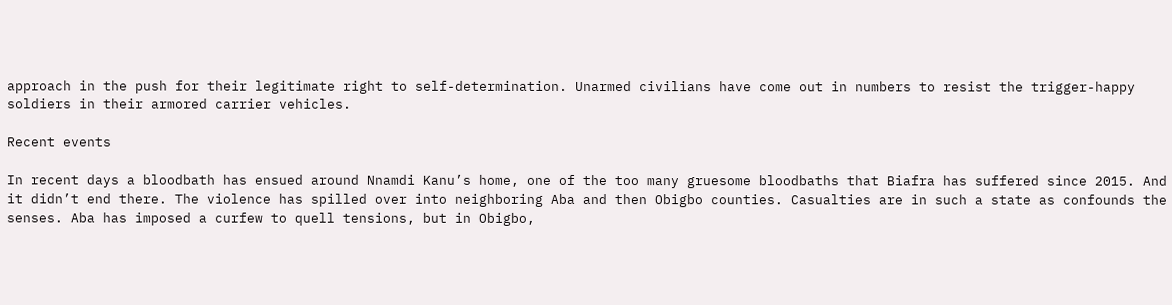approach in the push for their legitimate right to self-determination. Unarmed civilians have come out in numbers to resist the trigger-happy soldiers in their armored carrier vehicles.

Recent events

In recent days a bloodbath has ensued around Nnamdi Kanu’s home, one of the too many gruesome bloodbaths that Biafra has suffered since 2015. And it didn’t end there. The violence has spilled over into neighboring Aba and then Obigbo counties. Casualties are in such a state as confounds the senses. Aba has imposed a curfew to quell tensions, but in Obigbo,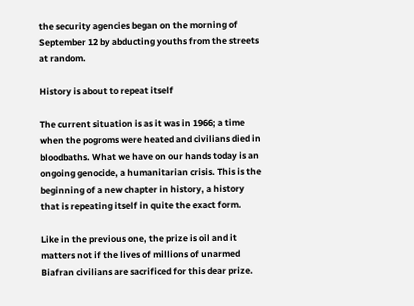the security agencies began on the morning of September 12 by abducting youths from the streets at random.

History is about to repeat itself

The current situation is as it was in 1966; a time when the pogroms were heated and civilians died in bloodbaths. What we have on our hands today is an ongoing genocide, a humanitarian crisis. This is the beginning of a new chapter in history, a history that is repeating itself in quite the exact form.

Like in the previous one, the prize is oil and it matters not if the lives of millions of unarmed Biafran civilians are sacrificed for this dear prize.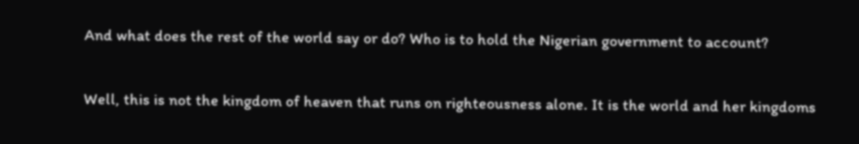And what does the rest of the world say or do? Who is to hold the Nigerian government to account?

Well, this is not the kingdom of heaven that runs on righteousness alone. It is the world and her kingdoms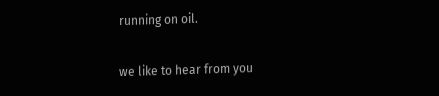running on oil.

we like to hear from you